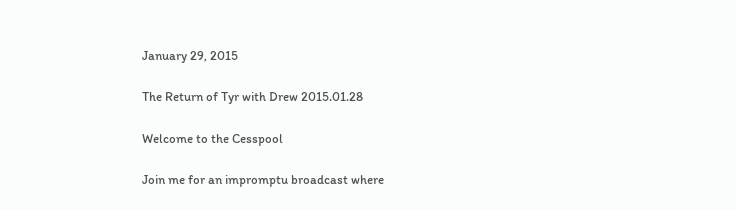January 29, 2015

The Return of Tyr with Drew 2015.01.28

Welcome to the Cesspool

Join me for an impromptu broadcast where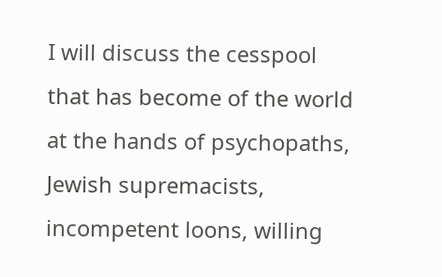I will discuss the cesspool that has become of the world at the hands of psychopaths, Jewish supremacists, incompetent loons, willing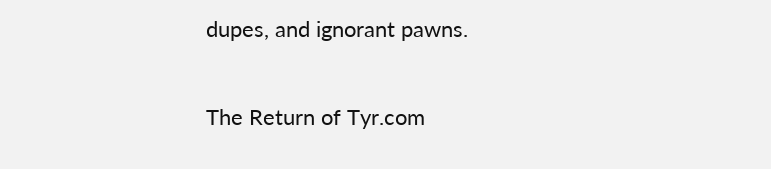dupes, and ignorant pawns.

The Return of Tyr.com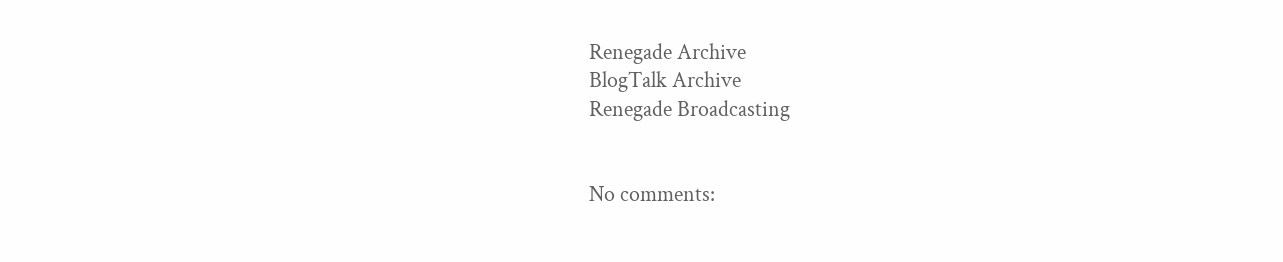Renegade Archive
BlogTalk Archive
Renegade Broadcasting


No comments: